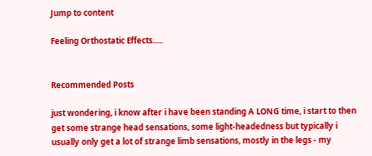Jump to content

Feeling Orthostatic Effects.....


Recommended Posts

just wondering, i know after i have been standing A LONG time, i start to then get some strange head sensations, some light-headedness but typically i usually only get a lot of strange limb sensations, mostly in the legs - my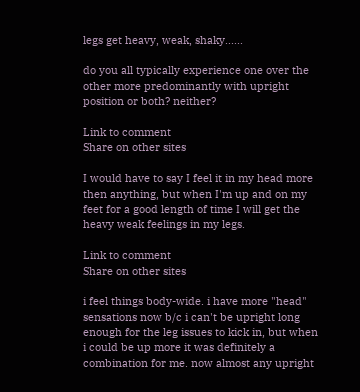legs get heavy, weak, shaky......

do you all typically experience one over the other more predominantly with upright position or both? neither?

Link to comment
Share on other sites

I would have to say I feel it in my head more then anything, but when I'm up and on my feet for a good length of time I will get the heavy weak feelings in my legs.

Link to comment
Share on other sites

i feel things body-wide. i have more "head" sensations now b/c i can't be upright long enough for the leg issues to kick in, but when i could be up more it was definitely a combination for me. now almost any upright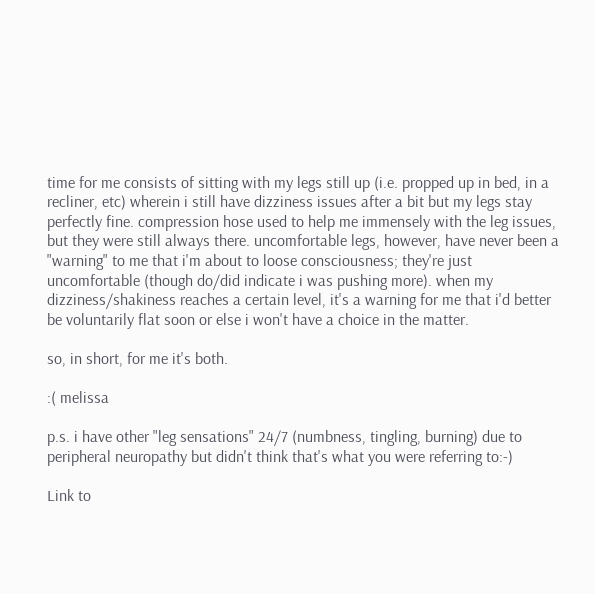time for me consists of sitting with my legs still up (i.e. propped up in bed, in a recliner, etc) wherein i still have dizziness issues after a bit but my legs stay perfectly fine. compression hose used to help me immensely with the leg issues, but they were still always there. uncomfortable legs, however, have never been a "warning" to me that i'm about to loose consciousness; they're just uncomfortable (though do/did indicate i was pushing more). when my dizziness/shakiness reaches a certain level, it's a warning for me that i'd better be voluntarily flat soon or else i won't have a choice in the matter.

so, in short, for me it's both.

:( melissa

p.s. i have other "leg sensations" 24/7 (numbness, tingling, burning) due to peripheral neuropathy but didn't think that's what you were referring to:-)

Link to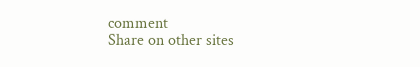comment
Share on other sites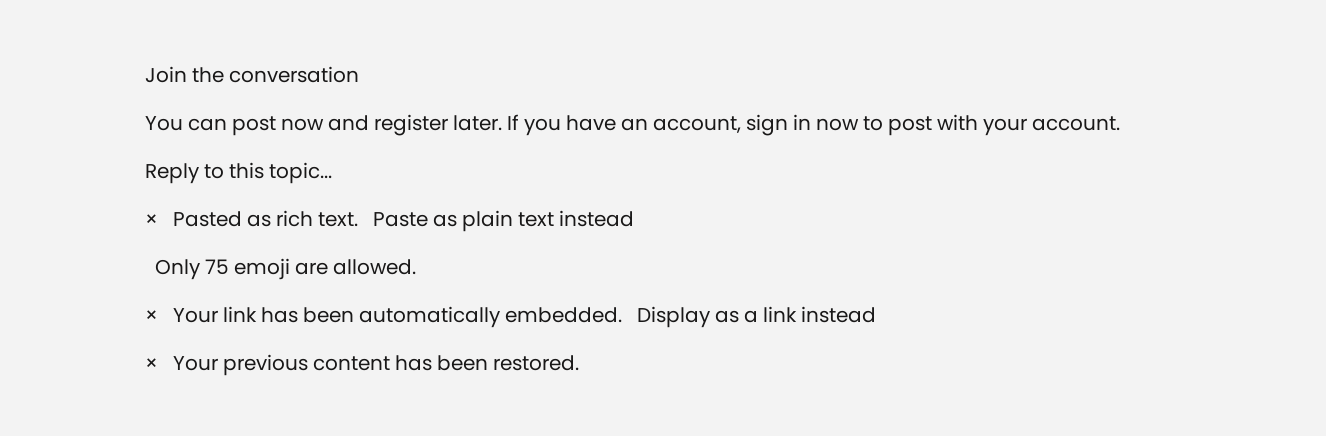Join the conversation

You can post now and register later. If you have an account, sign in now to post with your account.

Reply to this topic...

×   Pasted as rich text.   Paste as plain text instead

  Only 75 emoji are allowed.

×   Your link has been automatically embedded.   Display as a link instead

×   Your previous content has been restored.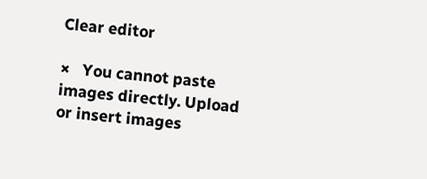Clear editor

×   You cannot paste images directly. Upload or insert images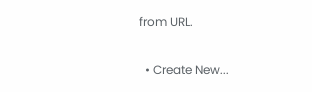from URL.

  • Create New...